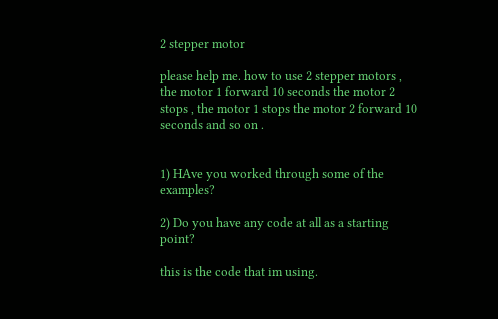2 stepper motor

please help me. how to use 2 stepper motors , the motor 1 forward 10 seconds the motor 2 stops , the motor 1 stops the motor 2 forward 10 seconds and so on .


1) HAve you worked through some of the examples?

2) Do you have any code at all as a starting point?

this is the code that im using.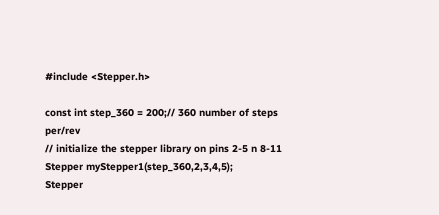#include <Stepper.h>

const int step_360 = 200;// 360 number of steps per/rev
// initialize the stepper library on pins 2-5 n 8-11
Stepper myStepper1(step_360,2,3,4,5);
Stepper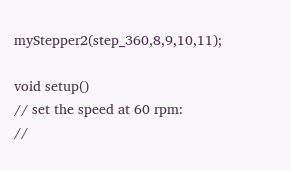myStepper2(step_360,8,9,10,11);

void setup()
// set the speed at 60 rpm:
//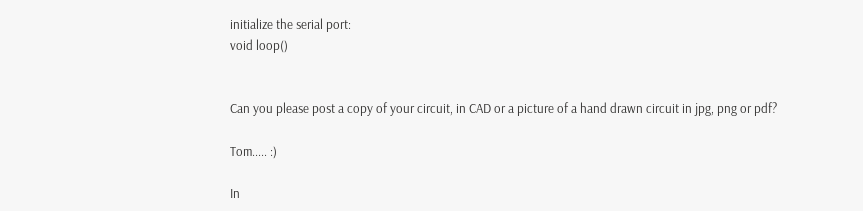initialize the serial port:
void loop()


Can you please post a copy of your circuit, in CAD or a picture of a hand drawn circuit in jpg, png or pdf?

Tom..... :)

In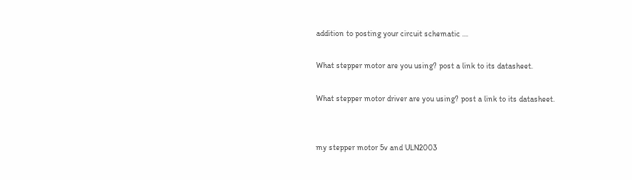addition to posting your circuit schematic ...

What stepper motor are you using? post a link to its datasheet.

What stepper motor driver are you using? post a link to its datasheet.


my stepper motor 5v and ULN2003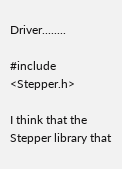Driver........

#include <Stepper.h>

I think that the Stepper library that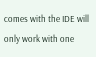comes with the IDE will only work with one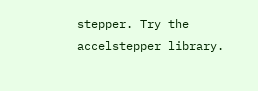stepper. Try the accelstepper library.